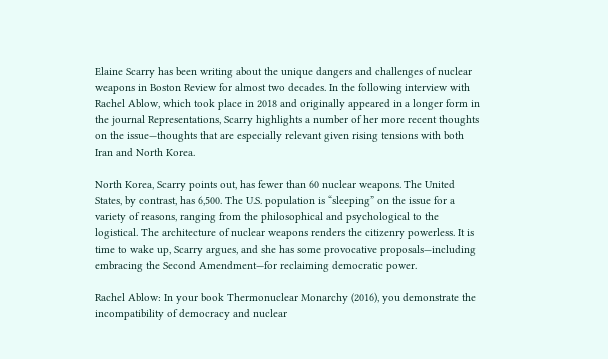Elaine Scarry has been writing about the unique dangers and challenges of nuclear weapons in Boston Review for almost two decades. In the following interview with Rachel Ablow, which took place in 2018 and originally appeared in a longer form in the journal Representations, Scarry highlights a number of her more recent thoughts on the issue—thoughts that are especially relevant given rising tensions with both Iran and North Korea.

North Korea, Scarry points out, has fewer than 60 nuclear weapons. The United States, by contrast, has 6,500. The U.S. population is “sleeping” on the issue for a variety of reasons, ranging from the philosophical and psychological to the logistical. The architecture of nuclear weapons renders the citizenry powerless. It is time to wake up, Scarry argues, and she has some provocative proposals—including embracing the Second Amendment—for reclaiming democratic power.

Rachel Ablow: In your book Thermonuclear Monarchy (2016), you demonstrate the incompatibility of democracy and nuclear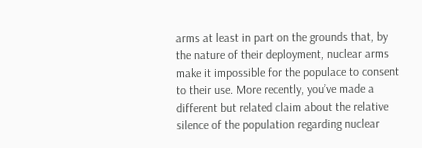arms at least in part on the grounds that, by the nature of their deployment, nuclear arms make it impossible for the populace to consent to their use. More recently, you’ve made a different but related claim about the relative silence of the population regarding nuclear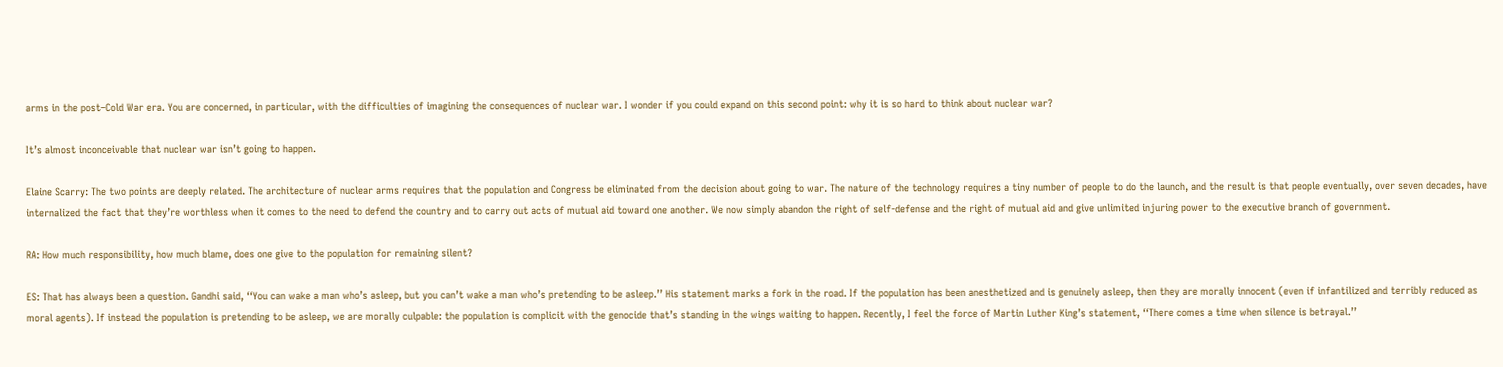arms in the post–Cold War era. You are concerned, in particular, with the difficulties of imagining the consequences of nuclear war. I wonder if you could expand on this second point: why it is so hard to think about nuclear war?

It’s almost inconceivable that nuclear war isn’t going to happen.

Elaine Scarry: The two points are deeply related. The architecture of nuclear arms requires that the population and Congress be eliminated from the decision about going to war. The nature of the technology requires a tiny number of people to do the launch, and the result is that people eventually, over seven decades, have internalized the fact that they’re worthless when it comes to the need to defend the country and to carry out acts of mutual aid toward one another. We now simply abandon the right of self-defense and the right of mutual aid and give unlimited injuring power to the executive branch of government.

RA: How much responsibility, how much blame, does one give to the population for remaining silent?

ES: That has always been a question. Gandhi said, ‘‘You can wake a man who’s asleep, but you can’t wake a man who’s pretending to be asleep.’’ His statement marks a fork in the road. If the population has been anesthetized and is genuinely asleep, then they are morally innocent (even if infantilized and terribly reduced as moral agents). If instead the population is pretending to be asleep, we are morally culpable: the population is complicit with the genocide that’s standing in the wings waiting to happen. Recently, I feel the force of Martin Luther King’s statement, ‘‘There comes a time when silence is betrayal.’’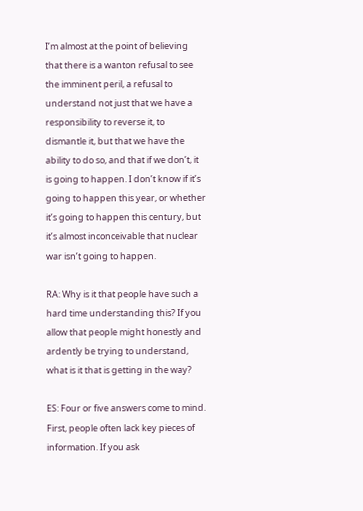I’m almost at the point of believing that there is a wanton refusal to see the imminent peril, a refusal to understand not just that we have a responsibility to reverse it, to dismantle it, but that we have the ability to do so, and that if we don’t, it is going to happen. I don’t know if it’s going to happen this year, or whether it’s going to happen this century, but it’s almost inconceivable that nuclear war isn’t going to happen.

RA: Why is it that people have such a hard time understanding this? If you allow that people might honestly and ardently be trying to understand, what is it that is getting in the way?

ES: Four or five answers come to mind. First, people often lack key pieces of information. If you ask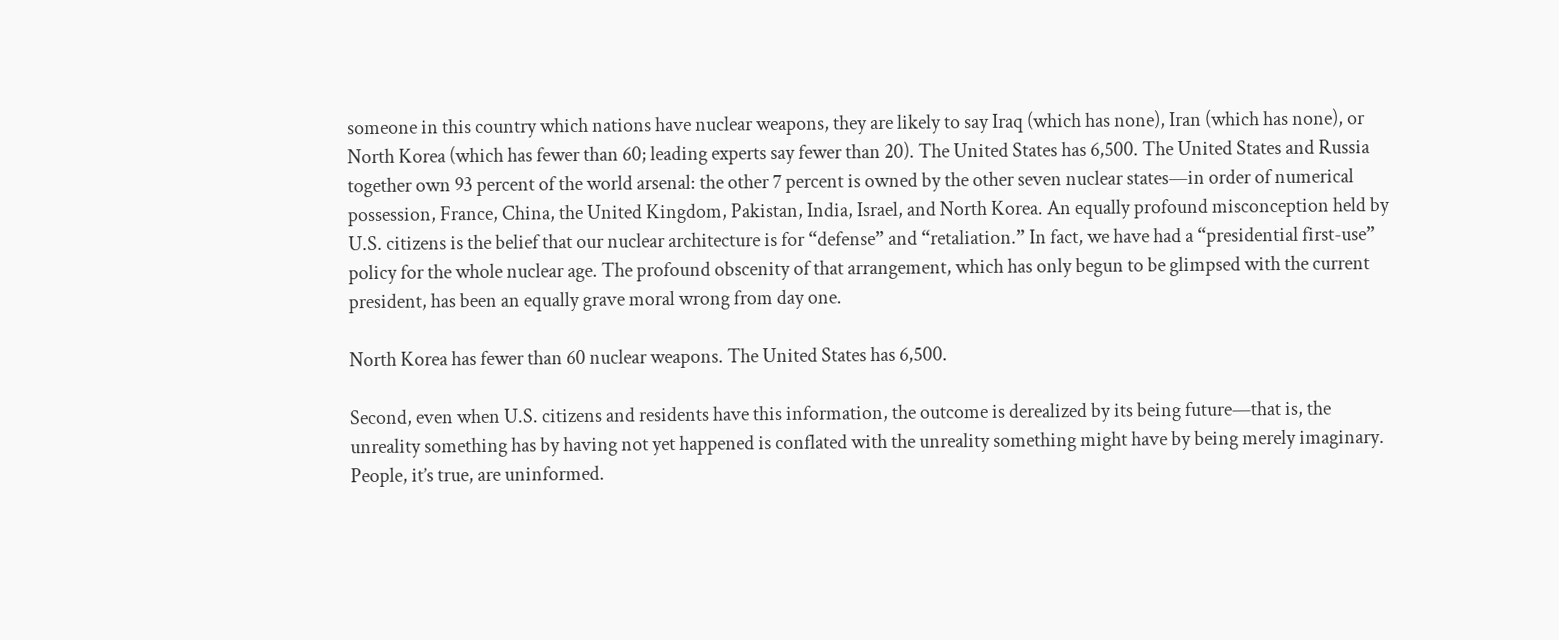someone in this country which nations have nuclear weapons, they are likely to say Iraq (which has none), Iran (which has none), or North Korea (which has fewer than 60; leading experts say fewer than 20). The United States has 6,500. The United States and Russia together own 93 percent of the world arsenal: the other 7 percent is owned by the other seven nuclear states—in order of numerical possession, France, China, the United Kingdom, Pakistan, India, Israel, and North Korea. An equally profound misconception held by U.S. citizens is the belief that our nuclear architecture is for “defense” and “retaliation.” In fact, we have had a “presidential first-use” policy for the whole nuclear age. The profound obscenity of that arrangement, which has only begun to be glimpsed with the current president, has been an equally grave moral wrong from day one.

North Korea has fewer than 60 nuclear weapons. The United States has 6,500.

Second, even when U.S. citizens and residents have this information, the outcome is derealized by its being future—that is, the unreality something has by having not yet happened is conflated with the unreality something might have by being merely imaginary. People, it’s true, are uninformed.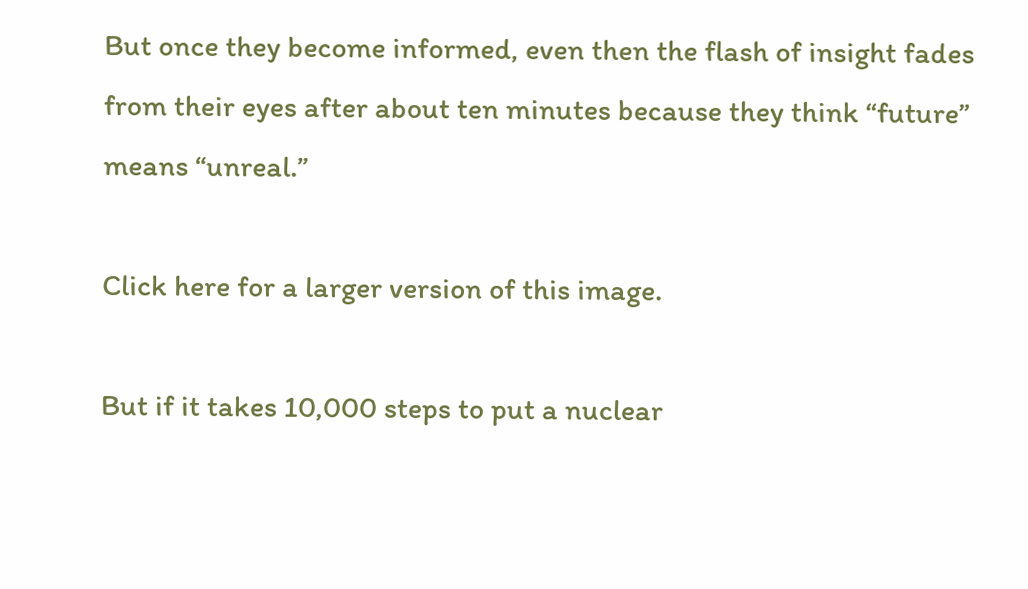But once they become informed, even then the flash of insight fades from their eyes after about ten minutes because they think “future” means “unreal.”

Click here for a larger version of this image.

But if it takes 10,000 steps to put a nuclear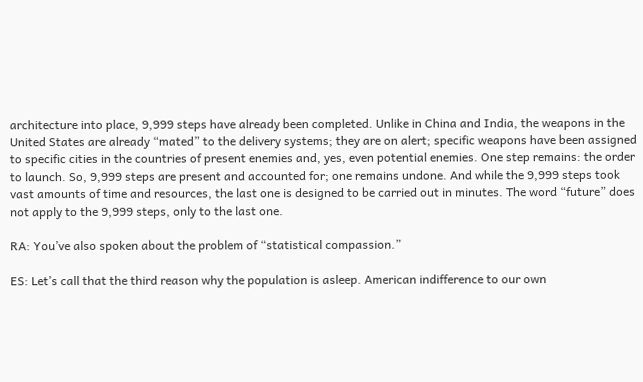architecture into place, 9,999 steps have already been completed. Unlike in China and India, the weapons in the United States are already “mated” to the delivery systems; they are on alert; specific weapons have been assigned to specific cities in the countries of present enemies and, yes, even potential enemies. One step remains: the order to launch. So, 9,999 steps are present and accounted for; one remains undone. And while the 9,999 steps took vast amounts of time and resources, the last one is designed to be carried out in minutes. The word “future” does not apply to the 9,999 steps, only to the last one.

RA: You’ve also spoken about the problem of “statistical compassion.”

ES: Let’s call that the third reason why the population is asleep. American indifference to our own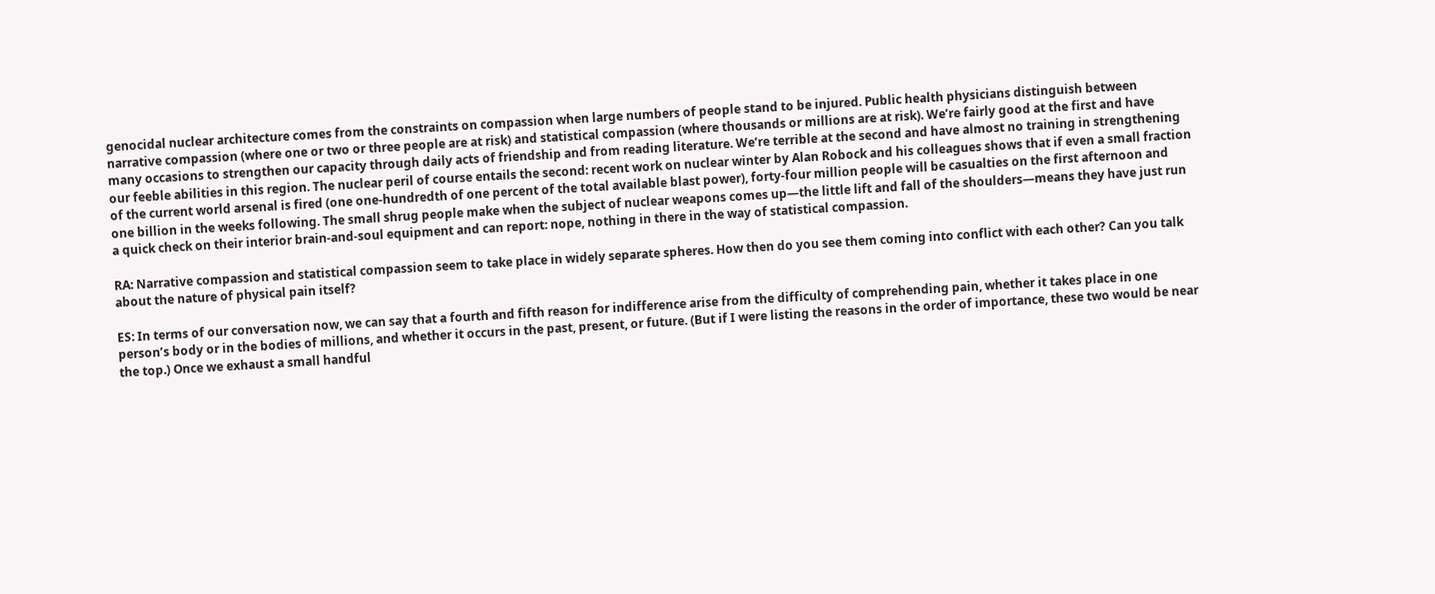genocidal nuclear architecture comes from the constraints on compassion when large numbers of people stand to be injured. Public health physicians distinguish between narrative compassion (where one or two or three people are at risk) and statistical compassion (where thousands or millions are at risk). We’re fairly good at the first and have many occasions to strengthen our capacity through daily acts of friendship and from reading literature. We’re terrible at the second and have almost no training in strengthening our feeble abilities in this region. The nuclear peril of course entails the second: recent work on nuclear winter by Alan Robock and his colleagues shows that if even a small fraction of the current world arsenal is fired (one one-hundredth of one percent of the total available blast power), forty-four million people will be casualties on the first afternoon and one billion in the weeks following. The small shrug people make when the subject of nuclear weapons comes up—the little lift and fall of the shoulders—means they have just run a quick check on their interior brain-and-soul equipment and can report: nope, nothing in there in the way of statistical compassion.

RA: Narrative compassion and statistical compassion seem to take place in widely separate spheres. How then do you see them coming into conflict with each other? Can you talk about the nature of physical pain itself?

ES: In terms of our conversation now, we can say that a fourth and fifth reason for indifference arise from the difficulty of comprehending pain, whether it takes place in one person’s body or in the bodies of millions, and whether it occurs in the past, present, or future. (But if I were listing the reasons in the order of importance, these two would be near the top.) Once we exhaust a small handful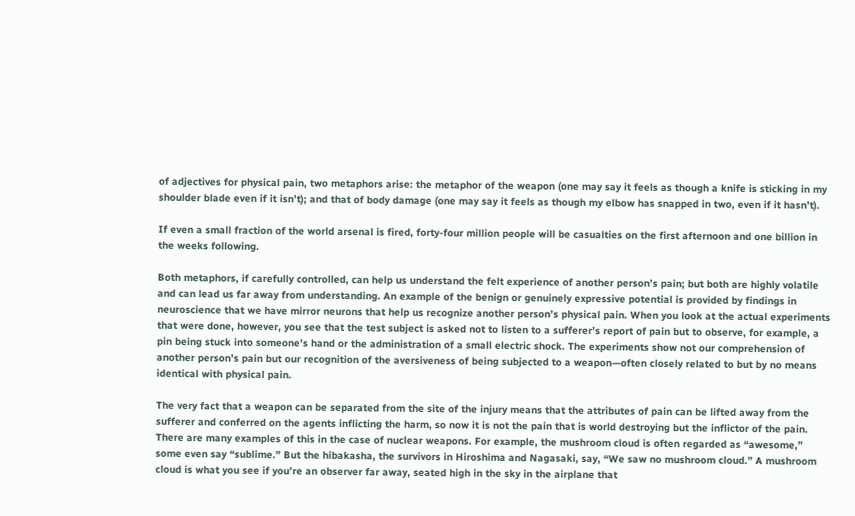of adjectives for physical pain, two metaphors arise: the metaphor of the weapon (one may say it feels as though a knife is sticking in my shoulder blade even if it isn’t); and that of body damage (one may say it feels as though my elbow has snapped in two, even if it hasn’t).

If even a small fraction of the world arsenal is fired, forty-four million people will be casualties on the first afternoon and one billion in the weeks following.

Both metaphors, if carefully controlled, can help us understand the felt experience of another person’s pain; but both are highly volatile and can lead us far away from understanding. An example of the benign or genuinely expressive potential is provided by findings in neuroscience that we have mirror neurons that help us recognize another person’s physical pain. When you look at the actual experiments that were done, however, you see that the test subject is asked not to listen to a sufferer’s report of pain but to observe, for example, a pin being stuck into someone’s hand or the administration of a small electric shock. The experiments show not our comprehension of another person’s pain but our recognition of the aversiveness of being subjected to a weapon—often closely related to but by no means identical with physical pain.

The very fact that a weapon can be separated from the site of the injury means that the attributes of pain can be lifted away from the sufferer and conferred on the agents inflicting the harm, so now it is not the pain that is world destroying but the inflictor of the pain. There are many examples of this in the case of nuclear weapons. For example, the mushroom cloud is often regarded as “awesome,” some even say “sublime.” But the hibakasha, the survivors in Hiroshima and Nagasaki, say, “We saw no mushroom cloud.” A mushroom cloud is what you see if you’re an observer far away, seated high in the sky in the airplane that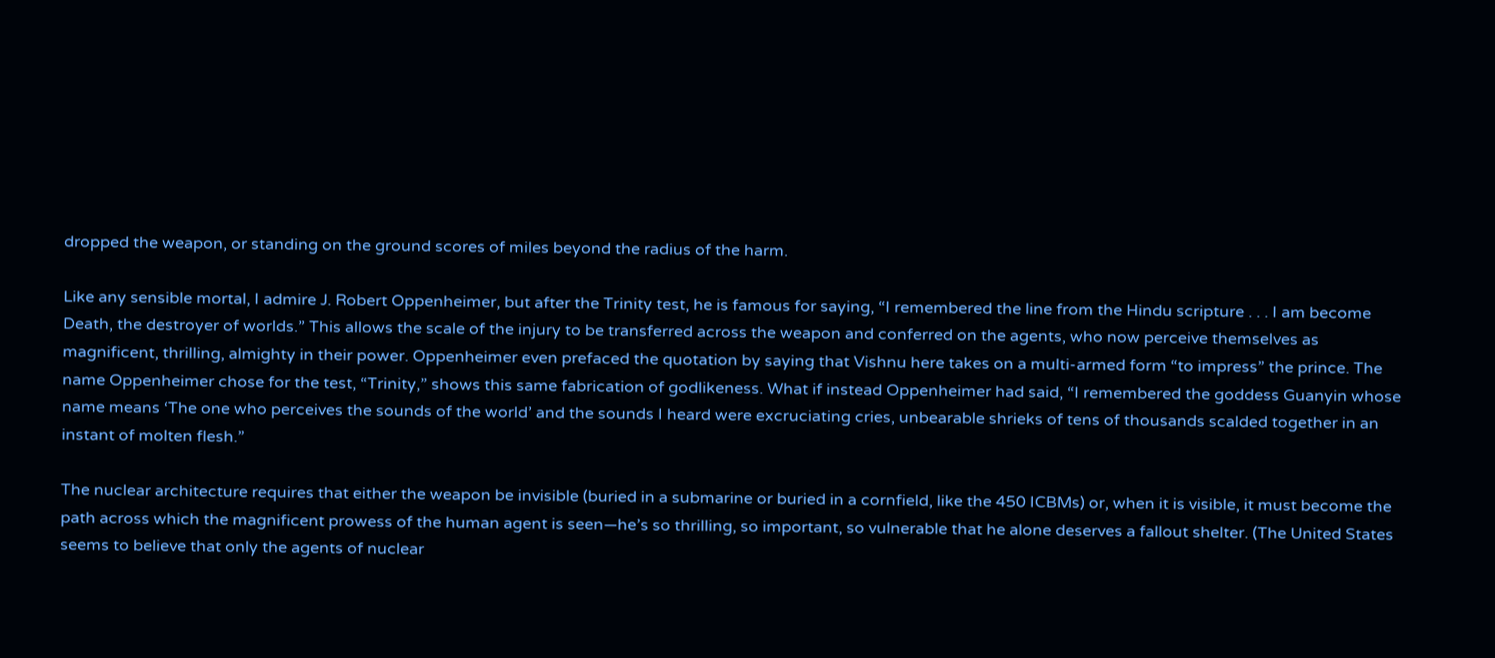dropped the weapon, or standing on the ground scores of miles beyond the radius of the harm.

Like any sensible mortal, I admire J. Robert Oppenheimer, but after the Trinity test, he is famous for saying, “I remembered the line from the Hindu scripture . . . I am become Death, the destroyer of worlds.” This allows the scale of the injury to be transferred across the weapon and conferred on the agents, who now perceive themselves as magnificent, thrilling, almighty in their power. Oppenheimer even prefaced the quotation by saying that Vishnu here takes on a multi-armed form “to impress” the prince. The name Oppenheimer chose for the test, “Trinity,” shows this same fabrication of godlikeness. What if instead Oppenheimer had said, “I remembered the goddess Guanyin whose name means ‘The one who perceives the sounds of the world’ and the sounds I heard were excruciating cries, unbearable shrieks of tens of thousands scalded together in an instant of molten flesh.”

The nuclear architecture requires that either the weapon be invisible (buried in a submarine or buried in a cornfield, like the 450 ICBMs) or, when it is visible, it must become the path across which the magnificent prowess of the human agent is seen—he’s so thrilling, so important, so vulnerable that he alone deserves a fallout shelter. (The United States seems to believe that only the agents of nuclear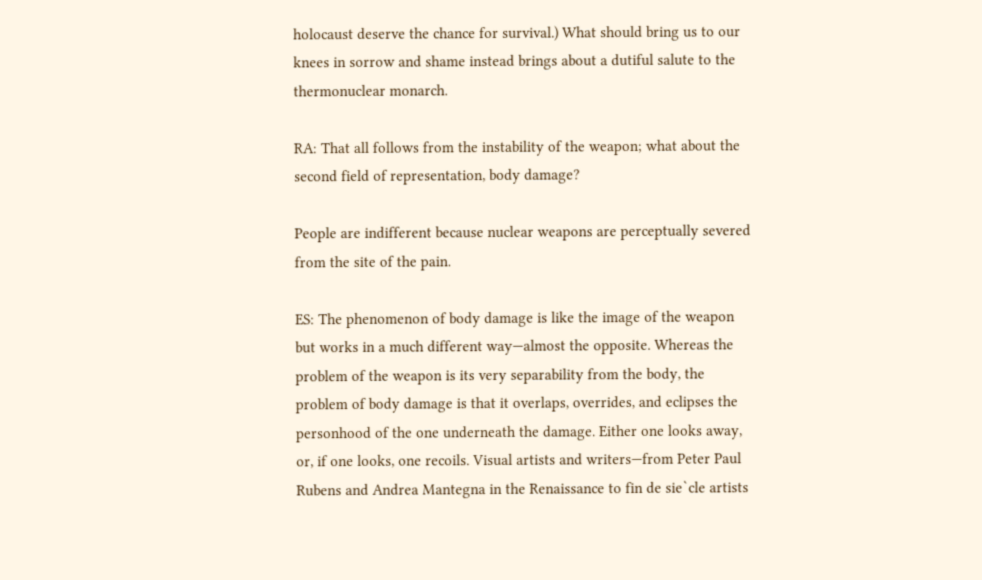holocaust deserve the chance for survival.) What should bring us to our knees in sorrow and shame instead brings about a dutiful salute to the thermonuclear monarch.

RA: That all follows from the instability of the weapon; what about the second field of representation, body damage?

People are indifferent because nuclear weapons are perceptually severed from the site of the pain.

ES: The phenomenon of body damage is like the image of the weapon but works in a much different way—almost the opposite. Whereas the problem of the weapon is its very separability from the body, the problem of body damage is that it overlaps, overrides, and eclipses the personhood of the one underneath the damage. Either one looks away, or, if one looks, one recoils. Visual artists and writers—from Peter Paul Rubens and Andrea Mantegna in the Renaissance to fin de sie`cle artists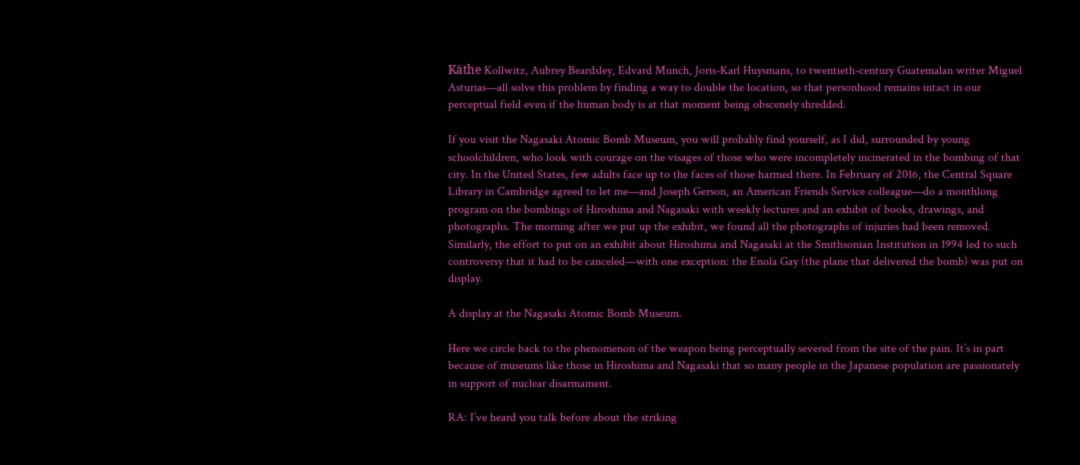Käthe Kollwitz, Aubrey Beardsley, Edvard Munch, Joris-Karl Huysmans, to twentieth-century Guatemalan writer Miguel Asturias—all solve this problem by finding a way to double the location, so that personhood remains intact in our perceptual field even if the human body is at that moment being obscenely shredded.

If you visit the Nagasaki Atomic Bomb Museum, you will probably find yourself, as I did, surrounded by young schoolchildren, who look with courage on the visages of those who were incompletely incinerated in the bombing of that city. In the United States, few adults face up to the faces of those harmed there. In February of 2016, the Central Square Library in Cambridge agreed to let me—and Joseph Gerson, an American Friends Service colleague—do a monthlong program on the bombings of Hiroshima and Nagasaki with weekly lectures and an exhibit of books, drawings, and photographs. The morning after we put up the exhibit, we found all the photographs of injuries had been removed. Similarly, the effort to put on an exhibit about Hiroshima and Nagasaki at the Smithsonian Institution in 1994 led to such controversy that it had to be canceled—with one exception: the Enola Gay (the plane that delivered the bomb) was put on display.

A display at the Nagasaki Atomic Bomb Museum.

Here we circle back to the phenomenon of the weapon being perceptually severed from the site of the pain. It’s in part because of museums like those in Hiroshima and Nagasaki that so many people in the Japanese population are passionately in support of nuclear disarmament.

RA: I’ve heard you talk before about the striking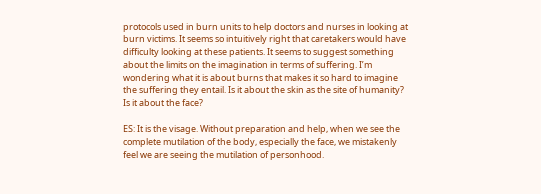protocols used in burn units to help doctors and nurses in looking at burn victims. It seems so intuitively right that caretakers would have difficulty looking at these patients. It seems to suggest something about the limits on the imagination in terms of suffering. I’m wondering what it is about burns that makes it so hard to imagine the suffering they entail. Is it about the skin as the site of humanity? Is it about the face?

ES: It is the visage. Without preparation and help, when we see the complete mutilation of the body, especially the face, we mistakenly feel we are seeing the mutilation of personhood.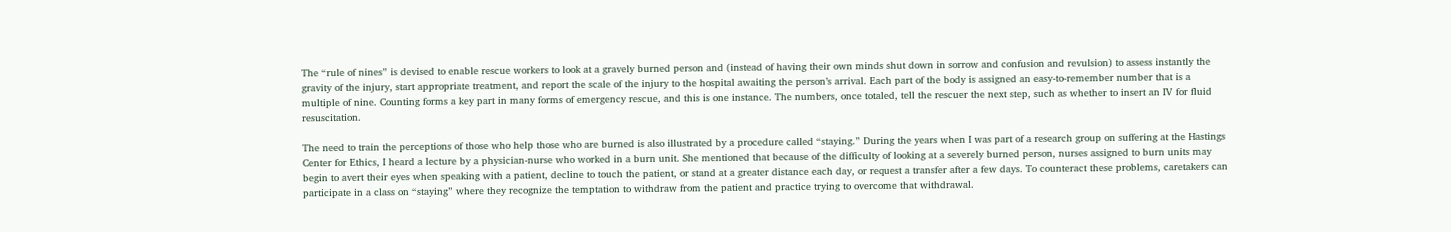The “rule of nines” is devised to enable rescue workers to look at a gravely burned person and (instead of having their own minds shut down in sorrow and confusion and revulsion) to assess instantly the gravity of the injury, start appropriate treatment, and report the scale of the injury to the hospital awaiting the person’s arrival. Each part of the body is assigned an easy-to-remember number that is a multiple of nine. Counting forms a key part in many forms of emergency rescue, and this is one instance. The numbers, once totaled, tell the rescuer the next step, such as whether to insert an IV for fluid resuscitation.

The need to train the perceptions of those who help those who are burned is also illustrated by a procedure called “staying.” During the years when I was part of a research group on suffering at the Hastings Center for Ethics, I heard a lecture by a physician-nurse who worked in a burn unit. She mentioned that because of the difficulty of looking at a severely burned person, nurses assigned to burn units may begin to avert their eyes when speaking with a patient, decline to touch the patient, or stand at a greater distance each day, or request a transfer after a few days. To counteract these problems, caretakers can participate in a class on “staying” where they recognize the temptation to withdraw from the patient and practice trying to overcome that withdrawal.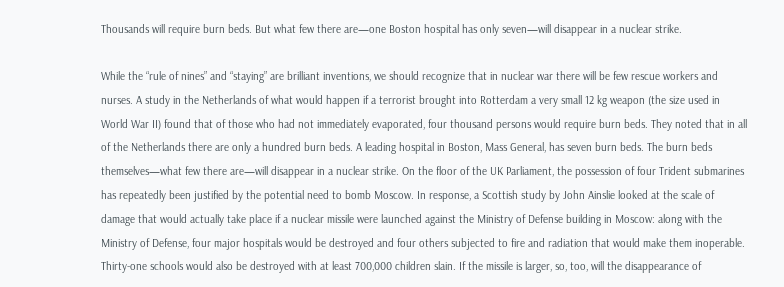Thousands will require burn beds. But what few there are—one Boston hospital has only seven—will disappear in a nuclear strike.

While the “rule of nines” and “staying” are brilliant inventions, we should recognize that in nuclear war there will be few rescue workers and nurses. A study in the Netherlands of what would happen if a terrorist brought into Rotterdam a very small 12 kg weapon (the size used in World War II) found that of those who had not immediately evaporated, four thousand persons would require burn beds. They noted that in all of the Netherlands there are only a hundred burn beds. A leading hospital in Boston, Mass General, has seven burn beds. The burn beds themselves—what few there are—will disappear in a nuclear strike. On the floor of the UK Parliament, the possession of four Trident submarines has repeatedly been justified by the potential need to bomb Moscow. In response, a Scottish study by John Ainslie looked at the scale of damage that would actually take place if a nuclear missile were launched against the Ministry of Defense building in Moscow: along with the Ministry of Defense, four major hospitals would be destroyed and four others subjected to fire and radiation that would make them inoperable. Thirty-one schools would also be destroyed with at least 700,000 children slain. If the missile is larger, so, too, will the disappearance of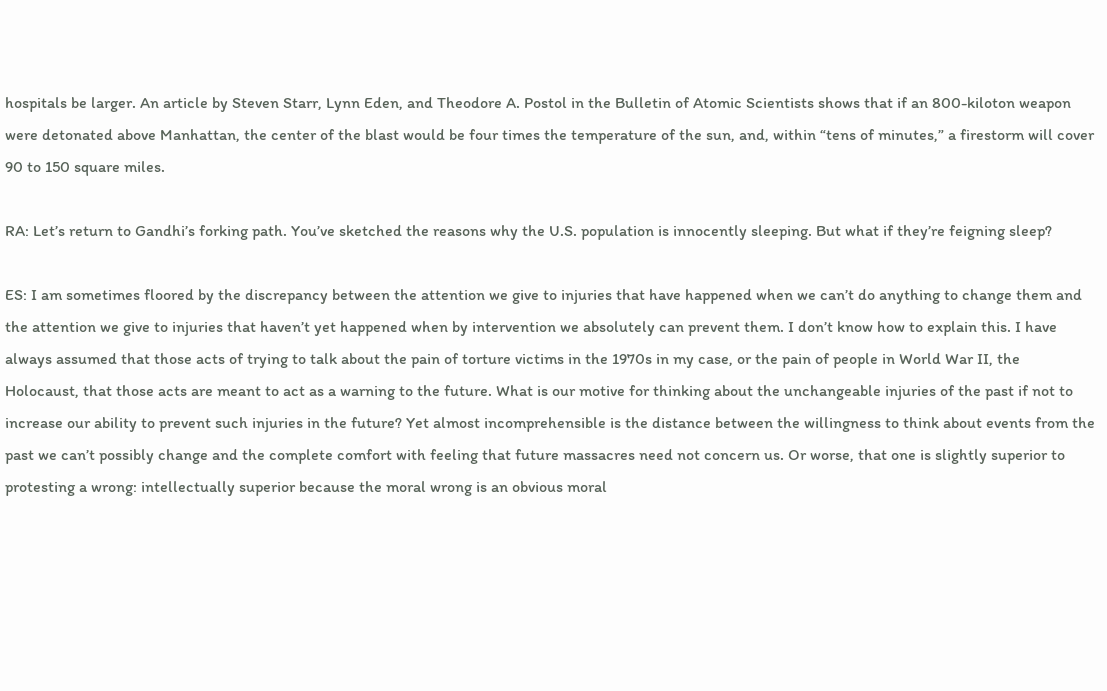hospitals be larger. An article by Steven Starr, Lynn Eden, and Theodore A. Postol in the Bulletin of Atomic Scientists shows that if an 800-kiloton weapon were detonated above Manhattan, the center of the blast would be four times the temperature of the sun, and, within “tens of minutes,” a firestorm will cover 90 to 150 square miles.

RA: Let’s return to Gandhi’s forking path. You’ve sketched the reasons why the U.S. population is innocently sleeping. But what if they’re feigning sleep?

ES: I am sometimes floored by the discrepancy between the attention we give to injuries that have happened when we can’t do anything to change them and the attention we give to injuries that haven’t yet happened when by intervention we absolutely can prevent them. I don’t know how to explain this. I have always assumed that those acts of trying to talk about the pain of torture victims in the 1970s in my case, or the pain of people in World War II, the Holocaust, that those acts are meant to act as a warning to the future. What is our motive for thinking about the unchangeable injuries of the past if not to increase our ability to prevent such injuries in the future? Yet almost incomprehensible is the distance between the willingness to think about events from the past we can’t possibly change and the complete comfort with feeling that future massacres need not concern us. Or worse, that one is slightly superior to protesting a wrong: intellectually superior because the moral wrong is an obvious moral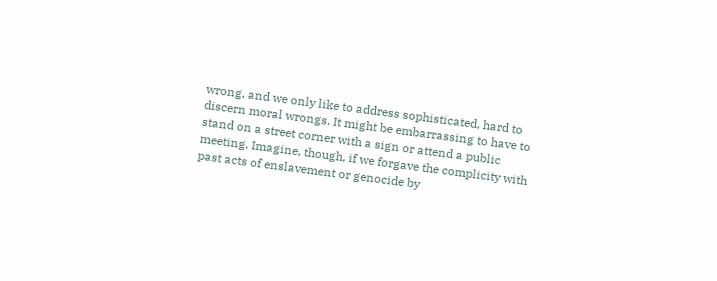wrong, and we only like to address sophisticated, hard to discern moral wrongs. It might be embarrassing to have to stand on a street corner with a sign or attend a public meeting. Imagine, though, if we forgave the complicity with past acts of enslavement or genocide by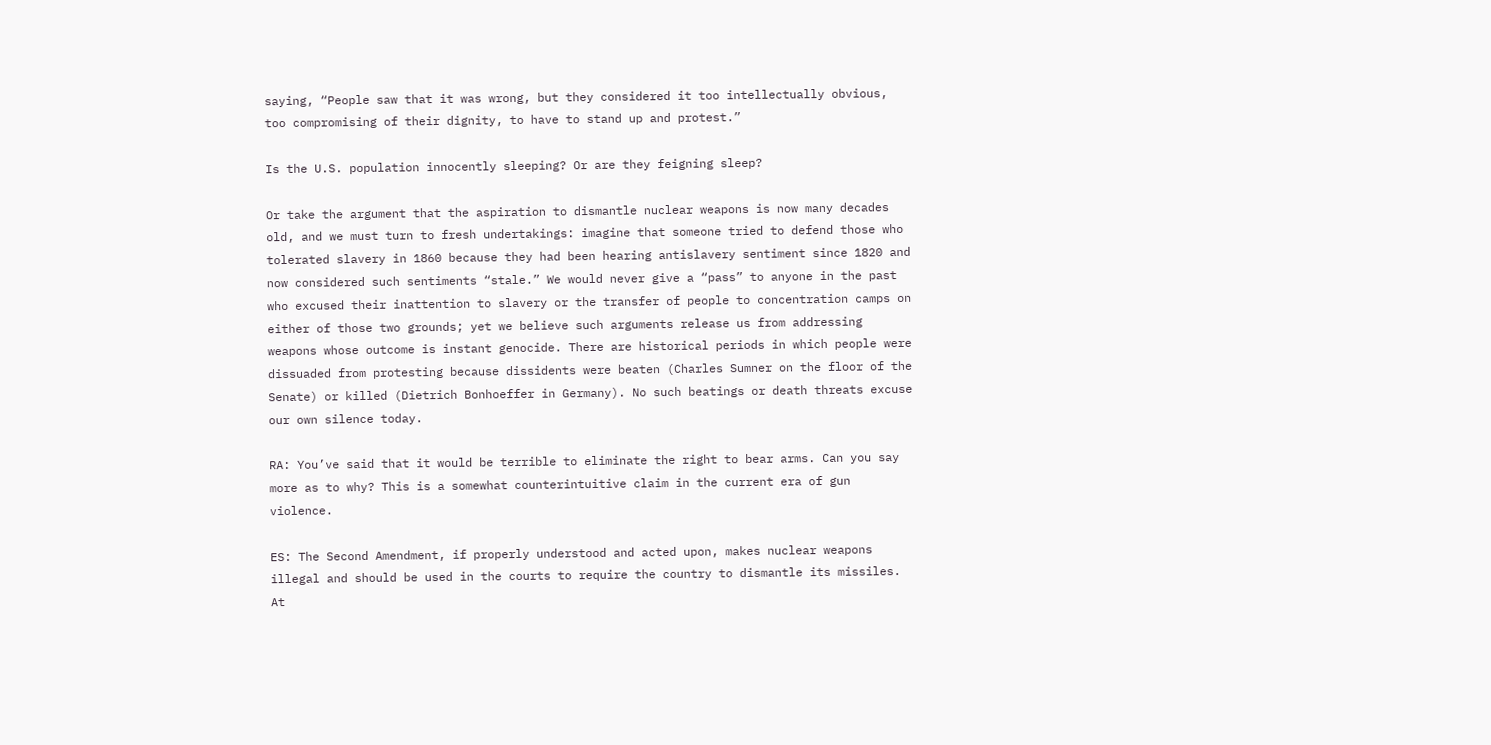saying, “People saw that it was wrong, but they considered it too intellectually obvious, too compromising of their dignity, to have to stand up and protest.”

Is the U.S. population innocently sleeping? Or are they feigning sleep?

Or take the argument that the aspiration to dismantle nuclear weapons is now many decades old, and we must turn to fresh undertakings: imagine that someone tried to defend those who tolerated slavery in 1860 because they had been hearing antislavery sentiment since 1820 and now considered such sentiments “stale.” We would never give a “pass” to anyone in the past who excused their inattention to slavery or the transfer of people to concentration camps on either of those two grounds; yet we believe such arguments release us from addressing weapons whose outcome is instant genocide. There are historical periods in which people were dissuaded from protesting because dissidents were beaten (Charles Sumner on the floor of the Senate) or killed (Dietrich Bonhoeffer in Germany). No such beatings or death threats excuse our own silence today.

RA: You’ve said that it would be terrible to eliminate the right to bear arms. Can you say more as to why? This is a somewhat counterintuitive claim in the current era of gun violence.

ES: The Second Amendment, if properly understood and acted upon, makes nuclear weapons illegal and should be used in the courts to require the country to dismantle its missiles. At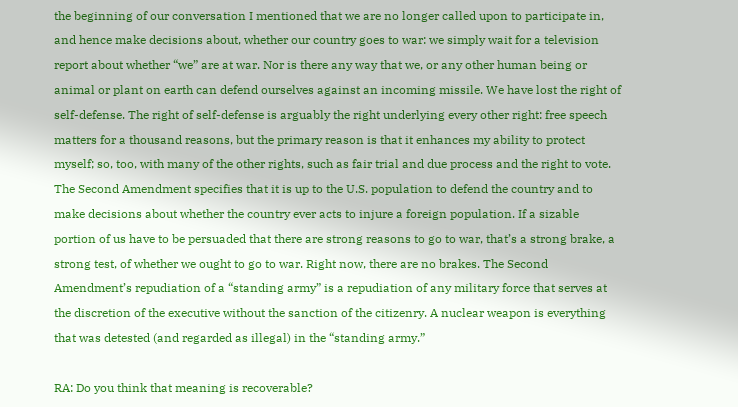the beginning of our conversation I mentioned that we are no longer called upon to participate in, and hence make decisions about, whether our country goes to war: we simply wait for a television report about whether “we” are at war. Nor is there any way that we, or any other human being or animal or plant on earth can defend ourselves against an incoming missile. We have lost the right of self-defense. The right of self-defense is arguably the right underlying every other right: free speech matters for a thousand reasons, but the primary reason is that it enhances my ability to protect myself; so, too, with many of the other rights, such as fair trial and due process and the right to vote. The Second Amendment specifies that it is up to the U.S. population to defend the country and to make decisions about whether the country ever acts to injure a foreign population. If a sizable portion of us have to be persuaded that there are strong reasons to go to war, that’s a strong brake, a strong test, of whether we ought to go to war. Right now, there are no brakes. The Second Amendment’s repudiation of a “standing army” is a repudiation of any military force that serves at the discretion of the executive without the sanction of the citizenry. A nuclear weapon is everything that was detested (and regarded as illegal) in the “standing army.”

RA: Do you think that meaning is recoverable?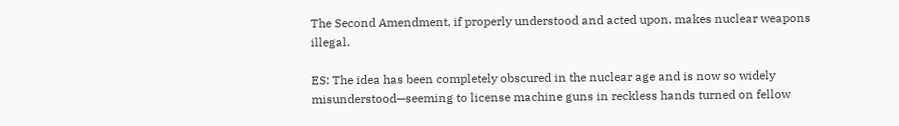The Second Amendment, if properly understood and acted upon, makes nuclear weapons illegal.

ES: The idea has been completely obscured in the nuclear age and is now so widely misunderstood—seeming to license machine guns in reckless hands turned on fellow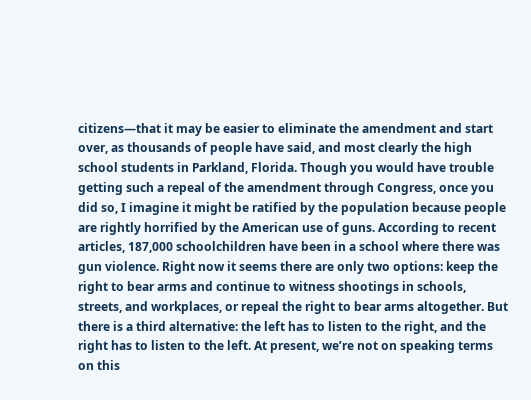citizens—that it may be easier to eliminate the amendment and start over, as thousands of people have said, and most clearly the high school students in Parkland, Florida. Though you would have trouble getting such a repeal of the amendment through Congress, once you did so, I imagine it might be ratified by the population because people are rightly horrified by the American use of guns. According to recent articles, 187,000 schoolchildren have been in a school where there was gun violence. Right now it seems there are only two options: keep the right to bear arms and continue to witness shootings in schools, streets, and workplaces, or repeal the right to bear arms altogether. But there is a third alternative: the left has to listen to the right, and the right has to listen to the left. At present, we’re not on speaking terms on this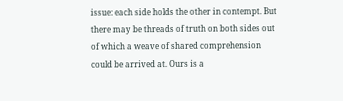issue: each side holds the other in contempt. But there may be threads of truth on both sides out of which a weave of shared comprehension could be arrived at. Ours is a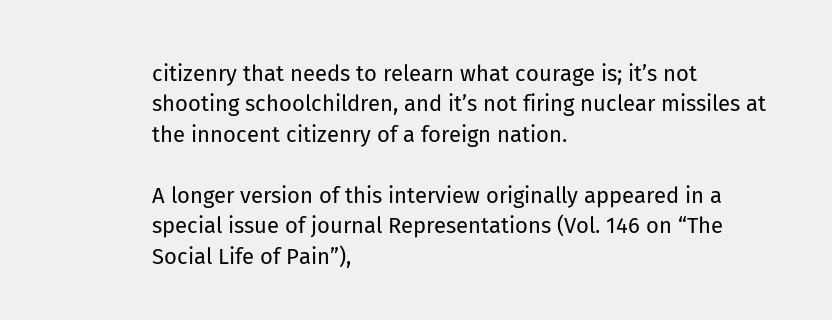citizenry that needs to relearn what courage is; it’s not shooting schoolchildren, and it’s not firing nuclear missiles at the innocent citizenry of a foreign nation.

A longer version of this interview originally appeared in a special issue of journal Representations (Vol. 146 on “The Social Life of Pain”),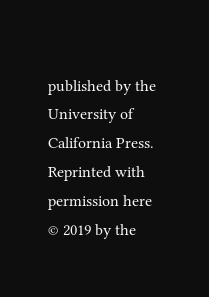published by the University of California Press. Reprinted with permission here © 2019 by the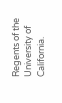Regents of the University of California.